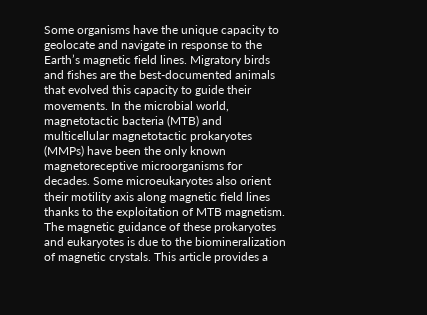Some organisms have the unique capacity to geolocate and navigate in response to the Earth’s magnetic field lines. Migratory birds and fishes are the best-documented animals that evolved this capacity to guide their movements. In the microbial world, magnetotactic bacteria (MTB) and multicellular magnetotactic prokaryotes (MMPs) have been the only known magnetoreceptive microorganisms for decades. Some microeukaryotes also orient their motility axis along magnetic field lines thanks to the exploitation of MTB magnetism. The magnetic guidance of these prokaryotes and eukaryotes is due to the biomineralization of magnetic crystals. This article provides a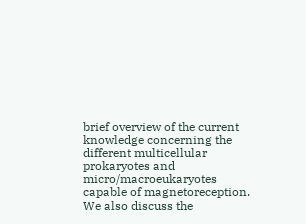brief overview of the current knowledge concerning the different multicellular prokaryotes and micro/macroeukaryotes capable of magnetoreception. We also discuss the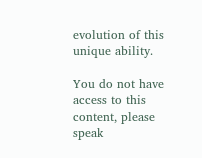evolution of this unique ability.

You do not have access to this content, please speak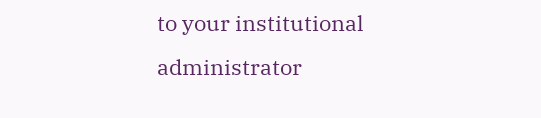to your institutional administrator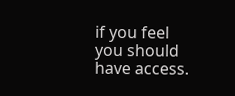if you feel you should have access.